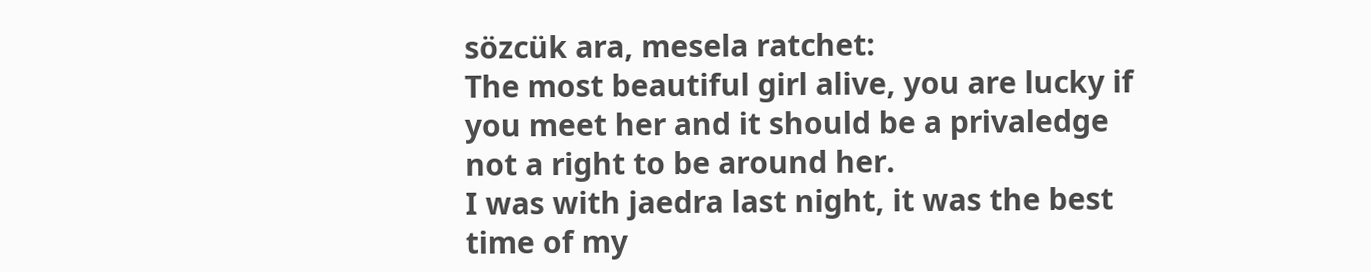sözcük ara, mesela ratchet:
The most beautiful girl alive, you are lucky if you meet her and it should be a privaledge not a right to be around her.
I was with jaedra last night, it was the best time of my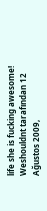life she is fucking awesome!
Weshouldnt tarafından 12 Ağustos 2009,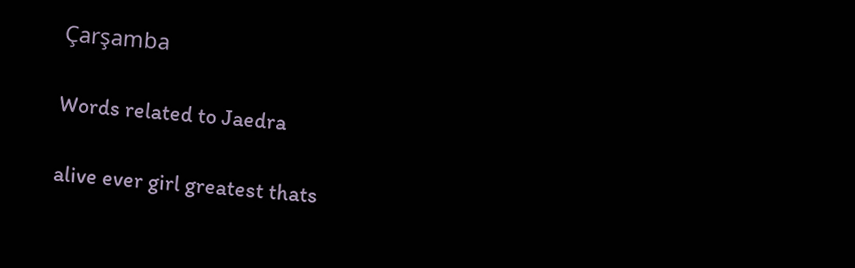Çarşamba

Words related to Jaedra

alive ever girl greatest thats